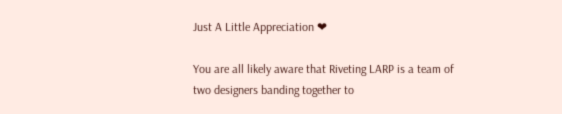Just A Little Appreciation ❤

You are all likely aware that Riveting LARP is a team of two designers banding together to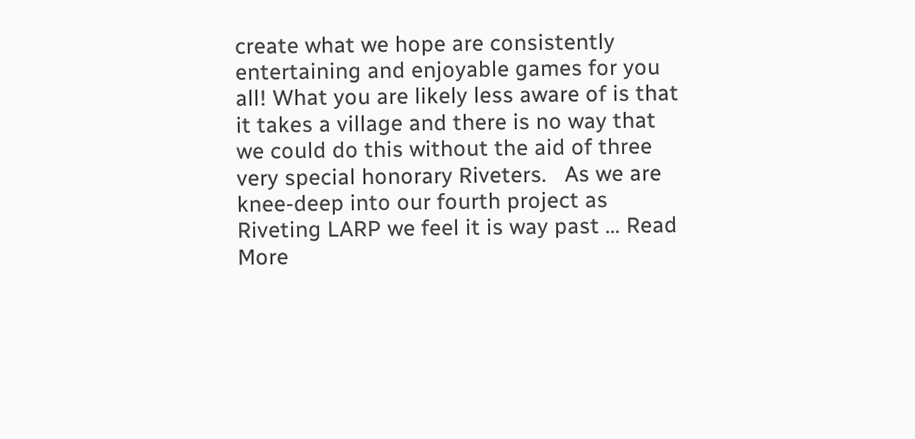create what we hope are consistently entertaining and enjoyable games for you all! What you are likely less aware of is that it takes a village and there is no way that we could do this without the aid of three very special honorary Riveters.   As we are knee-deep into our fourth project as Riveting LARP we feel it is way past … Read More